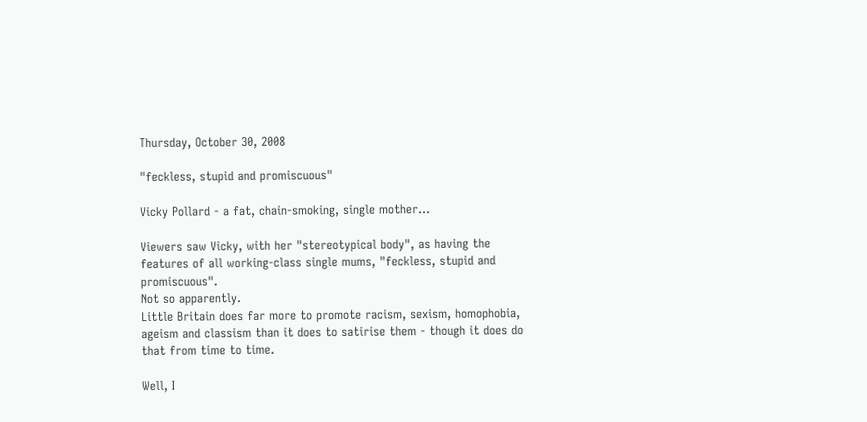Thursday, October 30, 2008

"feckless, stupid and promiscuous"

Vicky Pollard - a fat, chain-smoking, single mother...

Viewers saw Vicky, with her "stereotypical body", as having the features of all working-class single mums, "feckless, stupid and promiscuous".
Not so apparently.
Little Britain does far more to promote racism, sexism, homophobia, ageism and classism than it does to satirise them - though it does do that from time to time.

Well, I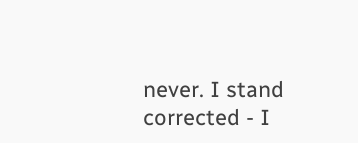never. I stand corrected - I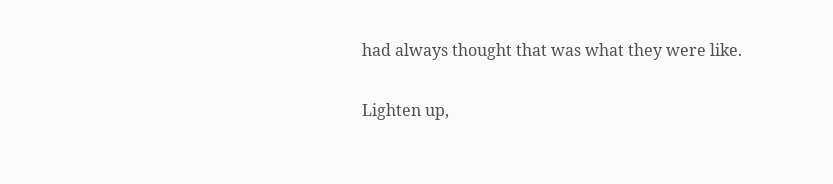had always thought that was what they were like.

Lighten up,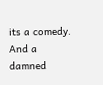its a comedy. And a damned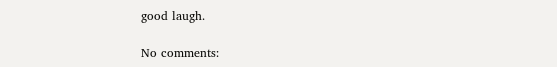good laugh.

No comments: